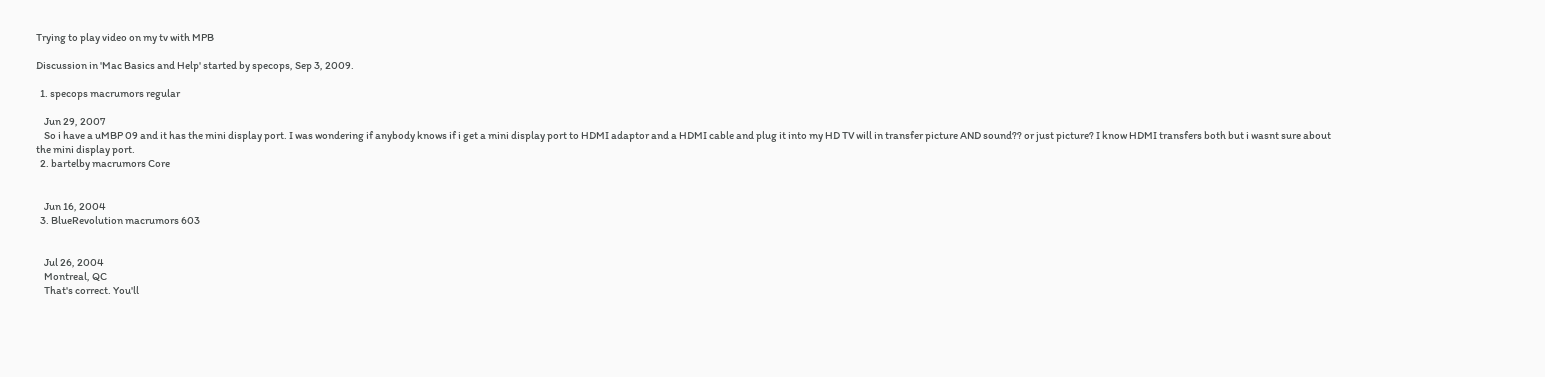Trying to play video on my tv with MPB

Discussion in 'Mac Basics and Help' started by specops, Sep 3, 2009.

  1. specops macrumors regular

    Jun 29, 2007
    So i have a uMBP 09 and it has the mini display port. I was wondering if anybody knows if i get a mini display port to HDMI adaptor and a HDMI cable and plug it into my HD TV will in transfer picture AND sound?? or just picture? I know HDMI transfers both but i wasnt sure about the mini display port.
  2. bartelby macrumors Core


    Jun 16, 2004
  3. BlueRevolution macrumors 603


    Jul 26, 2004
    Montreal, QC
    That's correct. You'll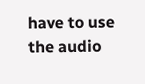have to use the audio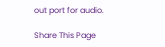out port for audio.

Share This Page